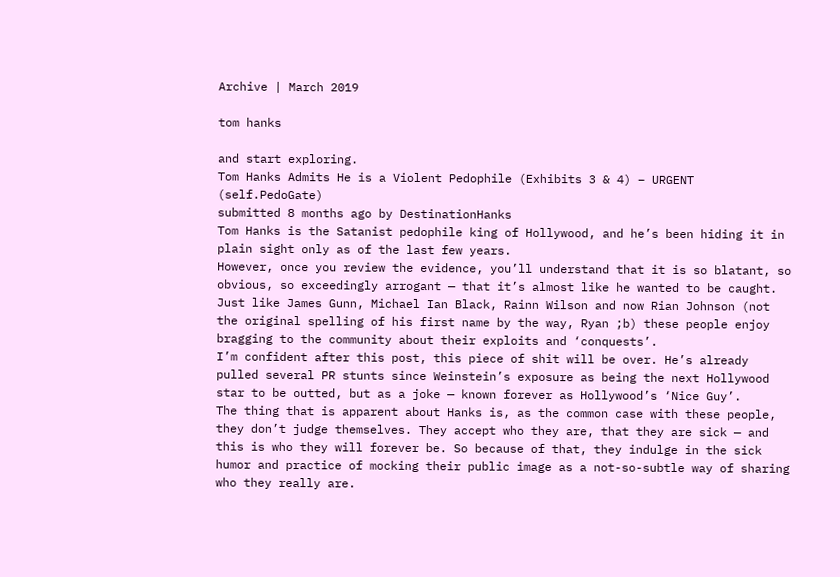Archive | March 2019

tom hanks

and start exploring.
Tom Hanks Admits He is a Violent Pedophile (Exhibits 3 & 4) – URGENT (self.PedoGate)
submitted 8 months ago by DestinationHanks
Tom Hanks is the Satanist pedophile king of Hollywood, and he’s been hiding it in plain sight only as of the last few years.
However, once you review the evidence, you’ll understand that it is so blatant, so obvious, so exceedingly arrogant — that it’s almost like he wanted to be caught. Just like James Gunn, Michael Ian Black, Rainn Wilson and now Rian Johnson (not the original spelling of his first name by the way, Ryan ;b) these people enjoy bragging to the community about their exploits and ‘conquests’.
I’m confident after this post, this piece of shit will be over. He’s already pulled several PR stunts since Weinstein’s exposure as being the next Hollywood star to be outted, but as a joke — known forever as Hollywood’s ‘Nice Guy’.
The thing that is apparent about Hanks is, as the common case with these people, they don’t judge themselves. They accept who they are, that they are sick — and this is who they will forever be. So because of that, they indulge in the sick humor and practice of mocking their public image as a not-so-subtle way of sharing who they really are.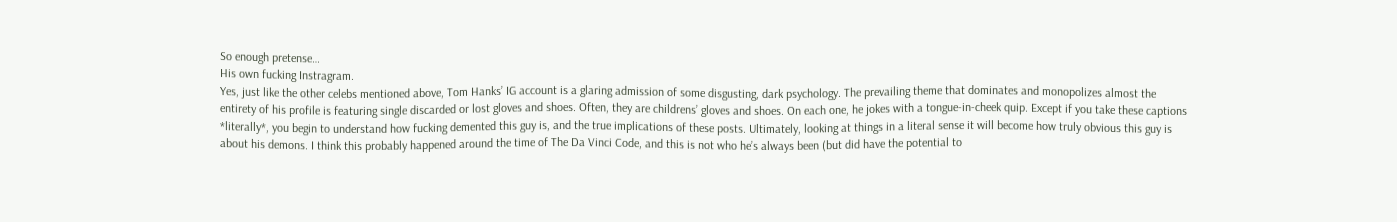So enough pretense…
His own fucking Instragram.
Yes, just like the other celebs mentioned above, Tom Hanks’ IG account is a glaring admission of some disgusting, dark psychology. The prevailing theme that dominates and monopolizes almost the entirety of his profile is featuring single discarded or lost gloves and shoes. Often, they are childrens’ gloves and shoes. On each one, he jokes with a tongue-in-cheek quip. Except if you take these captions *literally*, you begin to understand how fucking demented this guy is, and the true implications of these posts. Ultimately, looking at things in a literal sense it will become how truly obvious this guy is about his demons. I think this probably happened around the time of The Da Vinci Code, and this is not who he’s always been (but did have the potential to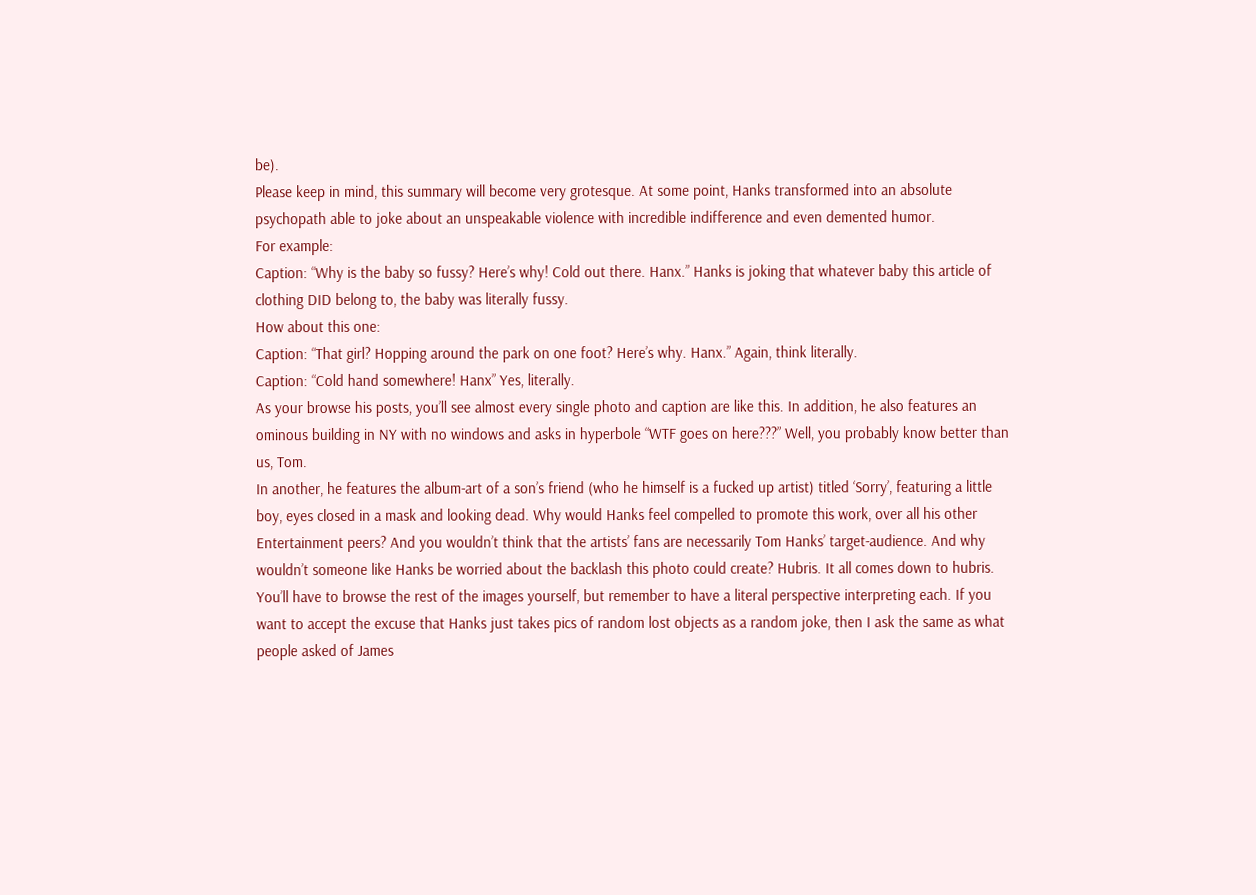be).
Please keep in mind, this summary will become very grotesque. At some point, Hanks transformed into an absolute psychopath able to joke about an unspeakable violence with incredible indifference and even demented humor.
For example:
Caption: “Why is the baby so fussy? Here’s why! Cold out there. Hanx.” Hanks is joking that whatever baby this article of clothing DID belong to, the baby was literally fussy.
How about this one:
Caption: “That girl? Hopping around the park on one foot? Here’s why. Hanx.” Again, think literally.
Caption: “Cold hand somewhere! Hanx” Yes, literally.
As your browse his posts, you’ll see almost every single photo and caption are like this. In addition, he also features an ominous building in NY with no windows and asks in hyperbole “WTF goes on here???” Well, you probably know better than us, Tom.
In another, he features the album-art of a son’s friend (who he himself is a fucked up artist) titled ‘Sorry’, featuring a little boy, eyes closed in a mask and looking dead. Why would Hanks feel compelled to promote this work, over all his other Entertainment peers? And you wouldn’t think that the artists’ fans are necessarily Tom Hanks’ target-audience. And why wouldn’t someone like Hanks be worried about the backlash this photo could create? Hubris. It all comes down to hubris.
You’ll have to browse the rest of the images yourself, but remember to have a literal perspective interpreting each. If you want to accept the excuse that Hanks just takes pics of random lost objects as a random joke, then I ask the same as what people asked of James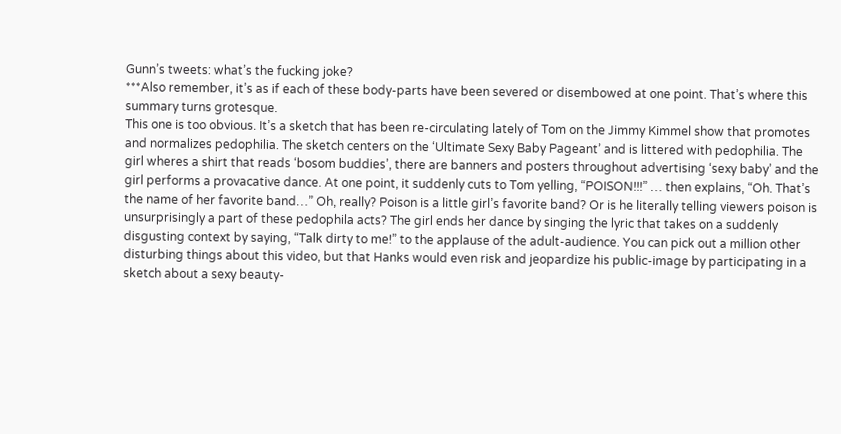Gunn’s tweets: what’s the fucking joke?
***Also remember, it’s as if each of these body-parts have been severed or disembowed at one point. That’s where this summary turns grotesque.
This one is too obvious. It’s a sketch that has been re-circulating lately of Tom on the Jimmy Kimmel show that promotes and normalizes pedophilia. The sketch centers on the ‘Ultimate Sexy Baby Pageant’ and is littered with pedophilia. The girl wheres a shirt that reads ‘bosom buddies’, there are banners and posters throughout advertising ‘sexy baby’ and the girl performs a provacative dance. At one point, it suddenly cuts to Tom yelling, “POISON!!!” … then explains, “Oh. That’s the name of her favorite band…” Oh, really? Poison is a little girl’s favorite band? Or is he literally telling viewers poison is unsurprisingly a part of these pedophila acts? The girl ends her dance by singing the lyric that takes on a suddenly disgusting context by saying, “Talk dirty to me!” to the applause of the adult-audience. You can pick out a million other disturbing things about this video, but that Hanks would even risk and jeopardize his public-image by participating in a sketch about a sexy beauty-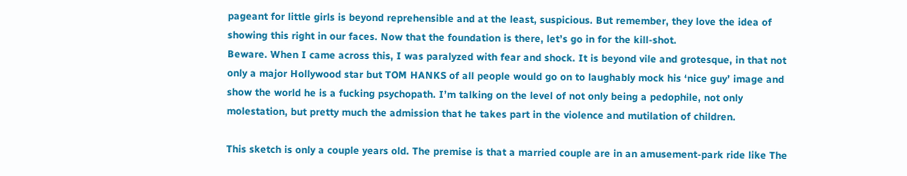pageant for little girls is beyond reprehensible and at the least, suspicious. But remember, they love the idea of showing this right in our faces. Now that the foundation is there, let’s go in for the kill-shot.
Beware. When I came across this, I was paralyzed with fear and shock. It is beyond vile and grotesque, in that not only a major Hollywood star but TOM HANKS of all people would go on to laughably mock his ‘nice guy’ image and show the world he is a fucking psychopath. I’m talking on the level of not only being a pedophile, not only molestation, but pretty much the admission that he takes part in the violence and mutilation of children.

This sketch is only a couple years old. The premise is that a married couple are in an amusement-park ride like The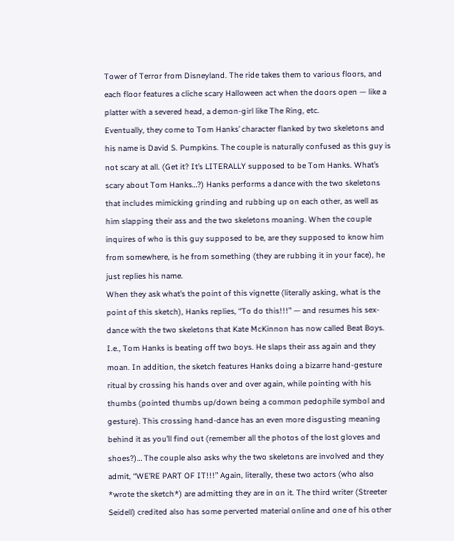Tower of Terror from Disneyland. The ride takes them to various floors, and each floor features a cliche scary Halloween act when the doors open — like a platter with a severed head, a demon-girl like The Ring, etc.
Eventually, they come to Tom Hanks’ character flanked by two skeletons and his name is David S. Pumpkins. The couple is naturally confused as this guy is not scary at all. (Get it? It’s LITERALLY supposed to be Tom Hanks. What’s scary about Tom Hanks…?) Hanks performs a dance with the two skeletons that includes mimicking grinding and rubbing up on each other, as well as him slapping their ass and the two skeletons moaning. When the couple inquires of who is this guy supposed to be, are they supposed to know him from somewhere, is he from something (they are rubbing it in your face), he just replies his name.
When they ask what’s the point of this vignette (literally asking, what is the point of this sketch), Hanks replies, “To do this!!!” — and resumes his sex-dance with the two skeletons that Kate McKinnon has now called Beat Boys. I.e., Tom Hanks is beating off two boys. He slaps their ass again and they moan. In addition, the sketch features Hanks doing a bizarre hand-gesture ritual by crossing his hands over and over again, while pointing with his thumbs (pointed thumbs up/down being a common pedophile symbol and gesture). This crossing hand-dance has an even more disgusting meaning behind it as you’ll find out (remember all the photos of the lost gloves and shoes?)… The couple also asks why the two skeletons are involved and they admit, “WE’RE PART OF IT!!!” Again, literally, these two actors (who also *wrote the sketch*) are admitting they are in on it. The third writer (Streeter Seidell) credited also has some perverted material online and one of his other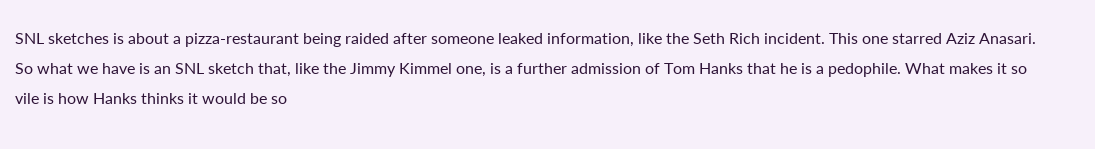SNL sketches is about a pizza-restaurant being raided after someone leaked information, like the Seth Rich incident. This one starred Aziz Anasari.
So what we have is an SNL sketch that, like the Jimmy Kimmel one, is a further admission of Tom Hanks that he is a pedophile. What makes it so vile is how Hanks thinks it would be so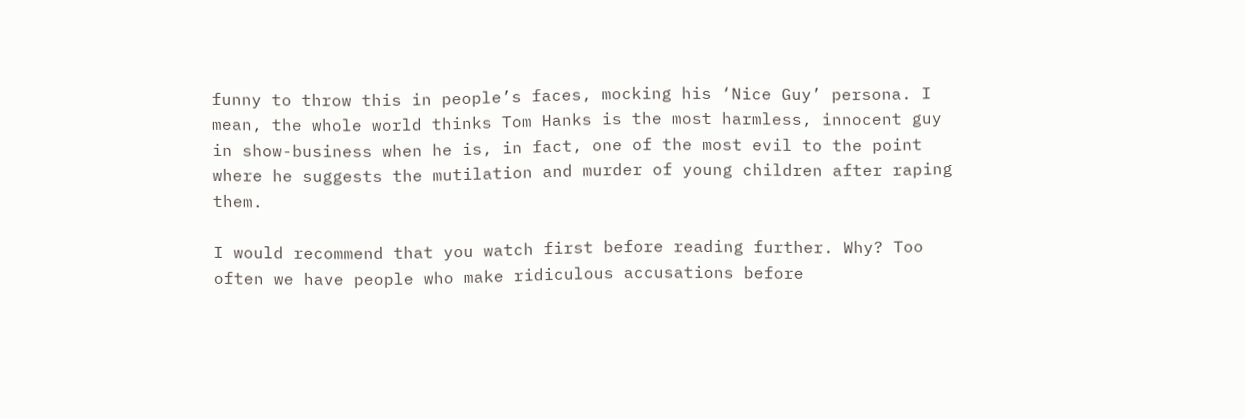funny to throw this in people’s faces, mocking his ‘Nice Guy’ persona. I mean, the whole world thinks Tom Hanks is the most harmless, innocent guy in show-business when he is, in fact, one of the most evil to the point where he suggests the mutilation and murder of young children after raping them.

I would recommend that you watch first before reading further. Why? Too often we have people who make ridiculous accusations before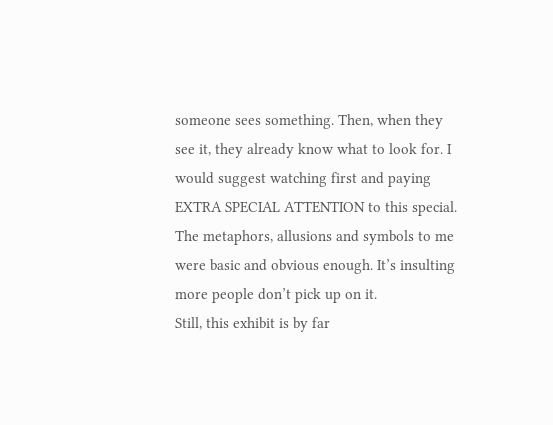someone sees something. Then, when they see it, they already know what to look for. I would suggest watching first and paying EXTRA SPECIAL ATTENTION to this special. The metaphors, allusions and symbols to me were basic and obvious enough. It’s insulting more people don’t pick up on it.
Still, this exhibit is by far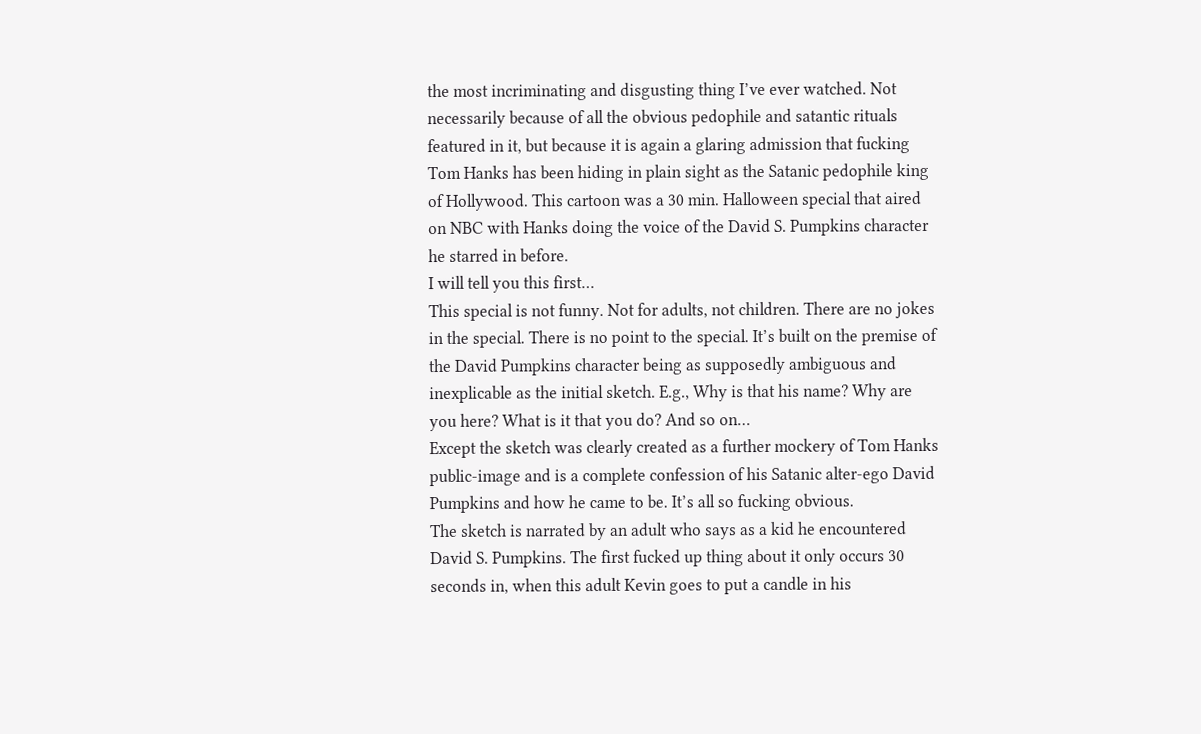the most incriminating and disgusting thing I’ve ever watched. Not necessarily because of all the obvious pedophile and satantic rituals featured in it, but because it is again a glaring admission that fucking Tom Hanks has been hiding in plain sight as the Satanic pedophile king of Hollywood. This cartoon was a 30 min. Halloween special that aired on NBC with Hanks doing the voice of the David S. Pumpkins character he starred in before.
I will tell you this first…
This special is not funny. Not for adults, not children. There are no jokes in the special. There is no point to the special. It’s built on the premise of the David Pumpkins character being as supposedly ambiguous and inexplicable as the initial sketch. E.g., Why is that his name? Why are you here? What is it that you do? And so on…
Except the sketch was clearly created as a further mockery of Tom Hanks public-image and is a complete confession of his Satanic alter-ego David Pumpkins and how he came to be. It’s all so fucking obvious.
The sketch is narrated by an adult who says as a kid he encountered David S. Pumpkins. The first fucked up thing about it only occurs 30 seconds in, when this adult Kevin goes to put a candle in his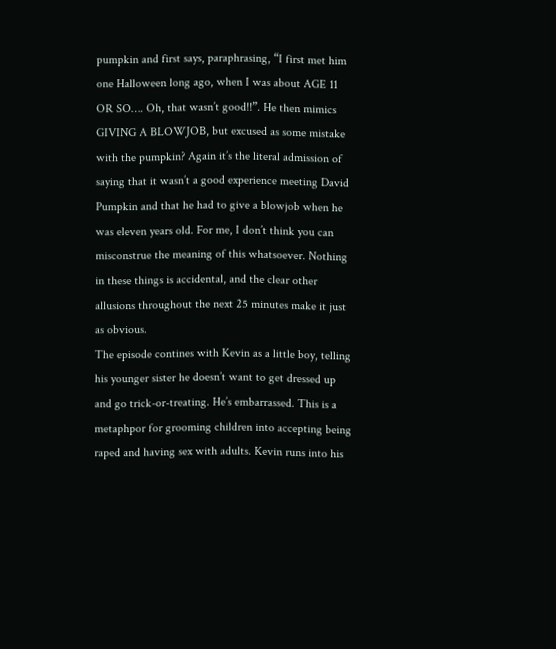pumpkin and first says, paraphrasing, “I first met him one Halloween long ago, when I was about AGE 11 OR SO…. Oh, that wasn’t good!!”. He then mimics GIVING A BLOWJOB, but excused as some mistake with the pumpkin? Again it’s the literal admission of saying that it wasn’t a good experience meeting David Pumpkin and that he had to give a blowjob when he was eleven years old. For me, I don’t think you can misconstrue the meaning of this whatsoever. Nothing in these things is accidental, and the clear other allusions throughout the next 25 minutes make it just as obvious.
The episode contines with Kevin as a little boy, telling his younger sister he doesn’t want to get dressed up and go trick-or-treating. He’s embarrassed. This is a metaphpor for grooming children into accepting being raped and having sex with adults. Kevin runs into his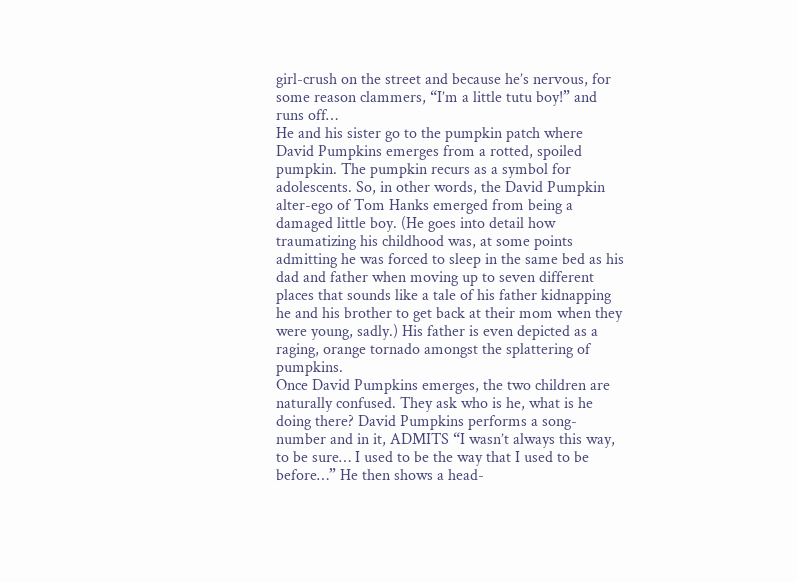girl-crush on the street and because he’s nervous, for some reason clammers, “I’m a little tutu boy!” and runs off…
He and his sister go to the pumpkin patch where David Pumpkins emerges from a rotted, spoiled pumpkin. The pumpkin recurs as a symbol for adolescents. So, in other words, the David Pumpkin alter-ego of Tom Hanks emerged from being a damaged little boy. (He goes into detail how traumatizing his childhood was, at some points admitting he was forced to sleep in the same bed as his dad and father when moving up to seven different places that sounds like a tale of his father kidnapping he and his brother to get back at their mom when they were young, sadly.) His father is even depicted as a raging, orange tornado amongst the splattering of pumpkins.
Once David Pumpkins emerges, the two children are naturally confused. They ask who is he, what is he doing there? David Pumpkins performs a song-number and in it, ADMITS “I wasn’t always this way, to be sure… I used to be the way that I used to be before…” He then shows a head-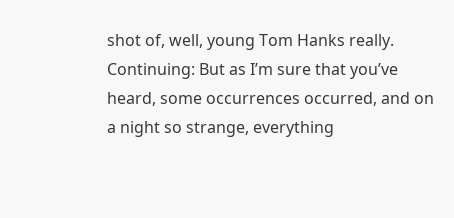shot of, well, young Tom Hanks really. Continuing: But as I’m sure that you’ve heard, some occurrences occurred, and on a night so strange, everything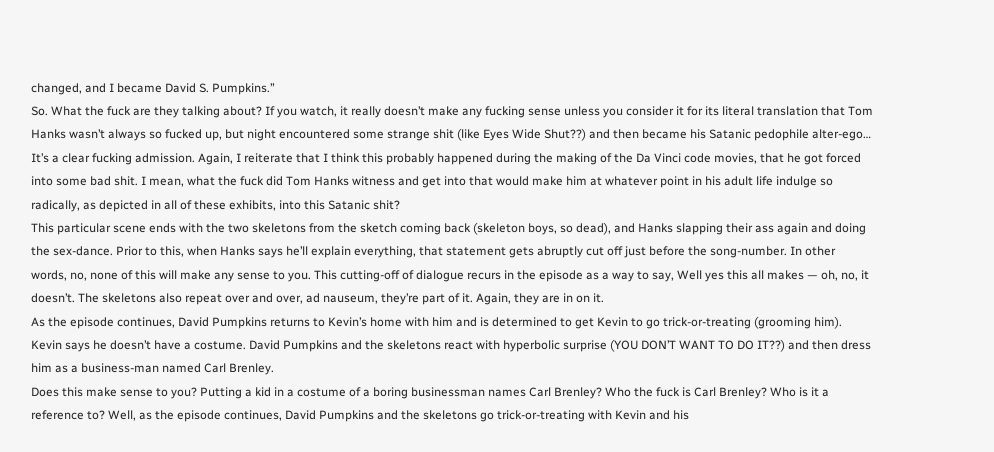changed, and I became David S. Pumpkins.”
So. What the fuck are they talking about? If you watch, it really doesn’t make any fucking sense unless you consider it for its literal translation that Tom Hanks wasn’t always so fucked up, but night encountered some strange shit (like Eyes Wide Shut??) and then became his Satanic pedophile alter-ego… It’s a clear fucking admission. Again, I reiterate that I think this probably happened during the making of the Da Vinci code movies, that he got forced into some bad shit. I mean, what the fuck did Tom Hanks witness and get into that would make him at whatever point in his adult life indulge so radically, as depicted in all of these exhibits, into this Satanic shit?
This particular scene ends with the two skeletons from the sketch coming back (skeleton boys, so dead), and Hanks slapping their ass again and doing the sex-dance. Prior to this, when Hanks says he’ll explain everything, that statement gets abruptly cut off just before the song-number. In other words, no, none of this will make any sense to you. This cutting-off of dialogue recurs in the episode as a way to say, Well yes this all makes — oh, no, it doesn’t. The skeletons also repeat over and over, ad nauseum, they’re part of it. Again, they are in on it.
As the episode continues, David Pumpkins returns to Kevin’s home with him and is determined to get Kevin to go trick-or-treating (grooming him). Kevin says he doesn’t have a costume. David Pumpkins and the skeletons react with hyperbolic surprise (YOU DON’T WANT TO DO IT??) and then dress him as a business-man named Carl Brenley.
Does this make sense to you? Putting a kid in a costume of a boring businessman names Carl Brenley? Who the fuck is Carl Brenley? Who is it a reference to? Well, as the episode continues, David Pumpkins and the skeletons go trick-or-treating with Kevin and his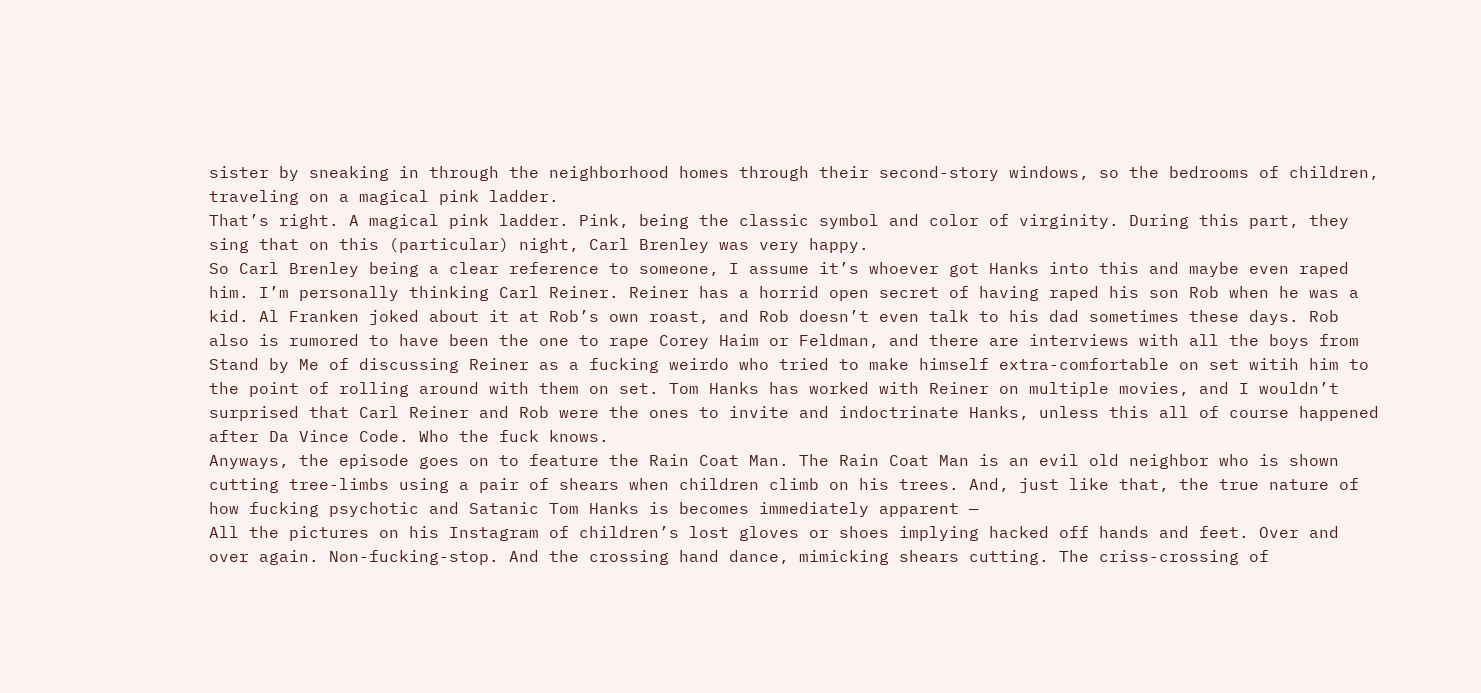sister by sneaking in through the neighborhood homes through their second-story windows, so the bedrooms of children, traveling on a magical pink ladder.
That’s right. A magical pink ladder. Pink, being the classic symbol and color of virginity. During this part, they sing that on this (particular) night, Carl Brenley was very happy.
So Carl Brenley being a clear reference to someone, I assume it’s whoever got Hanks into this and maybe even raped him. I’m personally thinking Carl Reiner. Reiner has a horrid open secret of having raped his son Rob when he was a kid. Al Franken joked about it at Rob’s own roast, and Rob doesn’t even talk to his dad sometimes these days. Rob also is rumored to have been the one to rape Corey Haim or Feldman, and there are interviews with all the boys from Stand by Me of discussing Reiner as a fucking weirdo who tried to make himself extra-comfortable on set witih him to the point of rolling around with them on set. Tom Hanks has worked with Reiner on multiple movies, and I wouldn’t surprised that Carl Reiner and Rob were the ones to invite and indoctrinate Hanks, unless this all of course happened after Da Vince Code. Who the fuck knows.
Anyways, the episode goes on to feature the Rain Coat Man. The Rain Coat Man is an evil old neighbor who is shown cutting tree-limbs using a pair of shears when children climb on his trees. And, just like that, the true nature of how fucking psychotic and Satanic Tom Hanks is becomes immediately apparent —
All the pictures on his Instagram of children’s lost gloves or shoes implying hacked off hands and feet. Over and over again. Non-fucking-stop. And the crossing hand dance, mimicking shears cutting. The criss-crossing of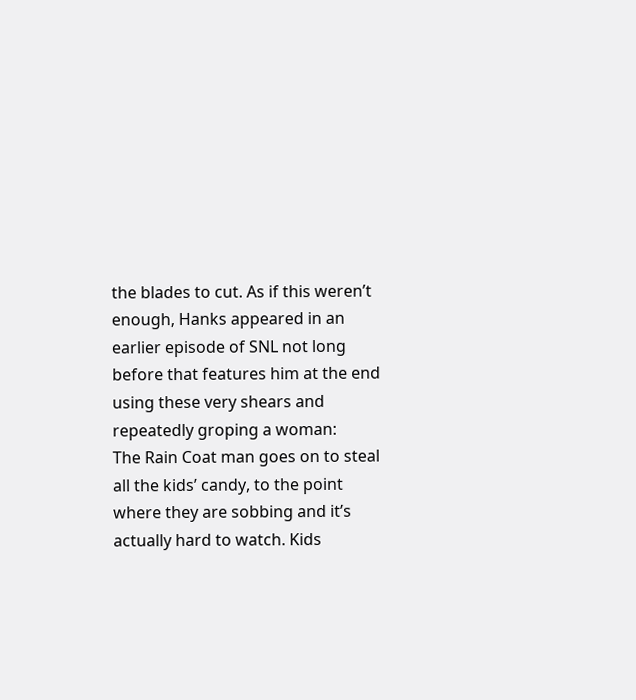the blades to cut. As if this weren’t enough, Hanks appeared in an earlier episode of SNL not long before that features him at the end using these very shears and repeatedly groping a woman:
The Rain Coat man goes on to steal all the kids’ candy, to the point where they are sobbing and it’s actually hard to watch. Kids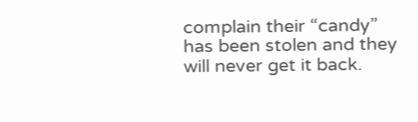complain their “candy” has been stolen and they will never get it back.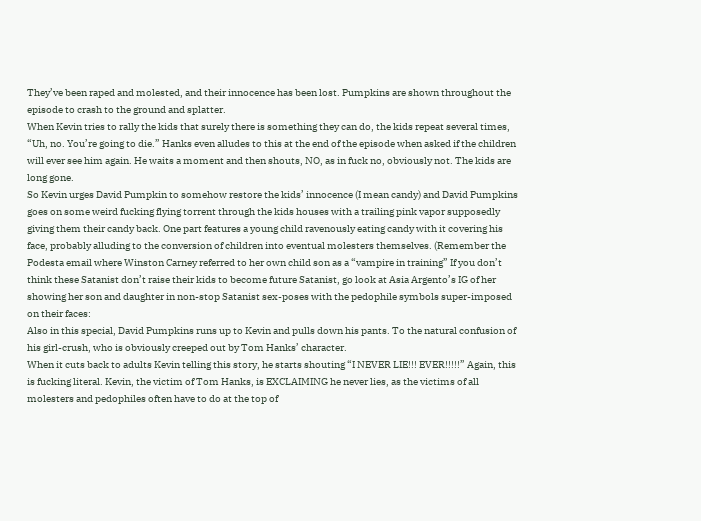They’ve been raped and molested, and their innocence has been lost. Pumpkins are shown throughout the episode to crash to the ground and splatter.
When Kevin tries to rally the kids that surely there is something they can do, the kids repeat several times, “Uh, no. You’re going to die.” Hanks even alludes to this at the end of the episode when asked if the children will ever see him again. He waits a moment and then shouts, NO, as in fuck no, obviously not. The kids are long gone.
So Kevin urges David Pumpkin to somehow restore the kids’ innocence (I mean candy) and David Pumpkins goes on some weird fucking flying torrent through the kids houses with a trailing pink vapor supposedly giving them their candy back. One part features a young child ravenously eating candy with it covering his face, probably alluding to the conversion of children into eventual molesters themselves. (Remember the Podesta email where Winston Carney referred to her own child son as a “vampire in training” If you don’t think these Satanist don’t raise their kids to become future Satanist, go look at Asia Argento’s IG of her showing her son and daughter in non-stop Satanist sex-poses with the pedophile symbols super-imposed on their faces:
Also in this special, David Pumpkins runs up to Kevin and pulls down his pants. To the natural confusion of his girl-crush, who is obviously creeped out by Tom Hanks’ character.
When it cuts back to adults Kevin telling this story, he starts shouting “I NEVER LIE!!! EVER!!!!!” Again, this is fucking literal. Kevin, the victim of Tom Hanks, is EXCLAIMING he never lies, as the victims of all molesters and pedophiles often have to do at the top of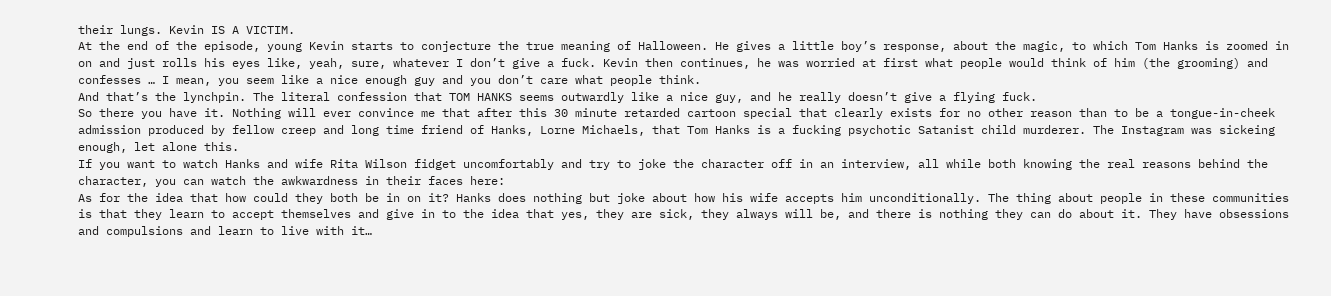their lungs. Kevin IS A VICTIM.
At the end of the episode, young Kevin starts to conjecture the true meaning of Halloween. He gives a little boy’s response, about the magic, to which Tom Hanks is zoomed in on and just rolls his eyes like, yeah, sure, whatever I don’t give a fuck. Kevin then continues, he was worried at first what people would think of him (the grooming) and confesses … I mean, you seem like a nice enough guy and you don’t care what people think.
And that’s the lynchpin. The literal confession that TOM HANKS seems outwardly like a nice guy, and he really doesn’t give a flying fuck.
So there you have it. Nothing will ever convince me that after this 30 minute retarded cartoon special that clearly exists for no other reason than to be a tongue-in-cheek admission produced by fellow creep and long time friend of Hanks, Lorne Michaels, that Tom Hanks is a fucking psychotic Satanist child murderer. The Instagram was sickeing enough, let alone this.
If you want to watch Hanks and wife Rita Wilson fidget uncomfortably and try to joke the character off in an interview, all while both knowing the real reasons behind the character, you can watch the awkwardness in their faces here:
As for the idea that how could they both be in on it? Hanks does nothing but joke about how his wife accepts him unconditionally. The thing about people in these communities is that they learn to accept themselves and give in to the idea that yes, they are sick, they always will be, and there is nothing they can do about it. They have obsessions and compulsions and learn to live with it…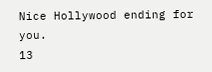Nice Hollywood ending for you.
13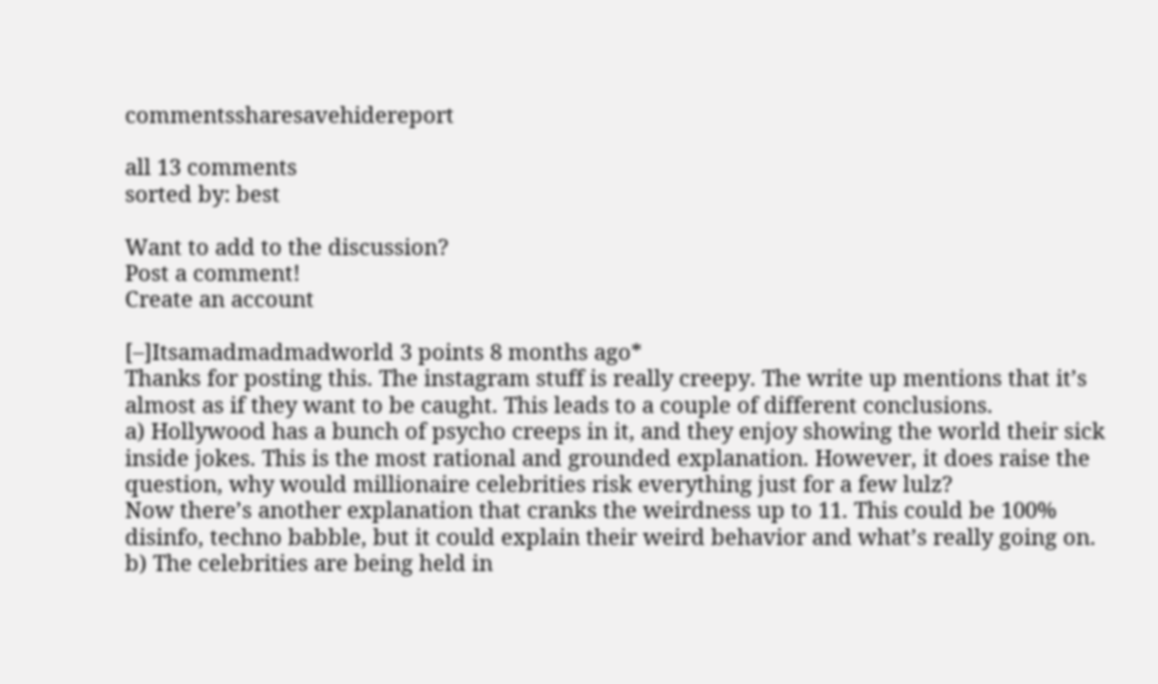commentssharesavehidereport

all 13 comments
sorted by: best

Want to add to the discussion?
Post a comment!
Create an account

[–]Itsamadmadmadworld 3 points 8 months ago*
Thanks for posting this. The instagram stuff is really creepy. The write up mentions that it’s almost as if they want to be caught. This leads to a couple of different conclusions.
a) Hollywood has a bunch of psycho creeps in it, and they enjoy showing the world their sick inside jokes. This is the most rational and grounded explanation. However, it does raise the question, why would millionaire celebrities risk everything just for a few lulz?
Now there’s another explanation that cranks the weirdness up to 11. This could be 100% disinfo, techno babble, but it could explain their weird behavior and what’s really going on.
b) The celebrities are being held in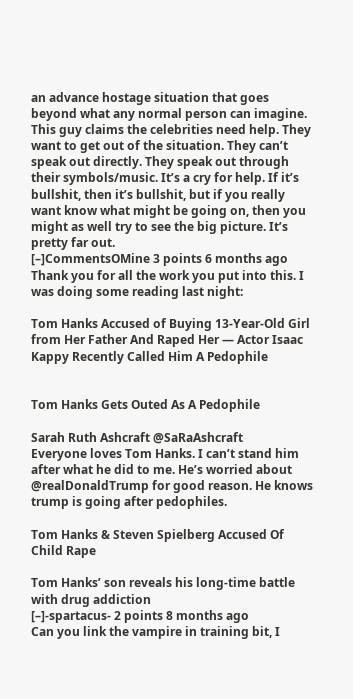an advance hostage situation that goes beyond what any normal person can imagine. This guy claims the celebrities need help. They want to get out of the situation. They can’t speak out directly. They speak out through their symbols/music. It’s a cry for help. If it’s bullshit, then it’s bullshit, but if you really want know what might be going on, then you might as well try to see the big picture. It’s pretty far out.
[–]CommentsOMine 3 points 6 months ago
Thank you for all the work you put into this. I was doing some reading last night:

Tom Hanks Accused of Buying 13-Year-Old Girl from Her Father And Raped Her — Actor Isaac Kappy Recently Called Him A Pedophile


Tom Hanks Gets Outed As A Pedophile

Sarah Ruth Ashcraft @SaRaAshcraft
Everyone loves Tom Hanks. I can’t stand him after what he did to me. He’s worried about @realDonaldTrump for good reason. He knows trump is going after pedophiles.

Tom Hanks & Steven Spielberg Accused Of Child Rape

Tom Hanks’ son reveals his long-time battle with drug addiction
[–]-spartacus- 2 points 8 months ago
Can you link the vampire in training bit, I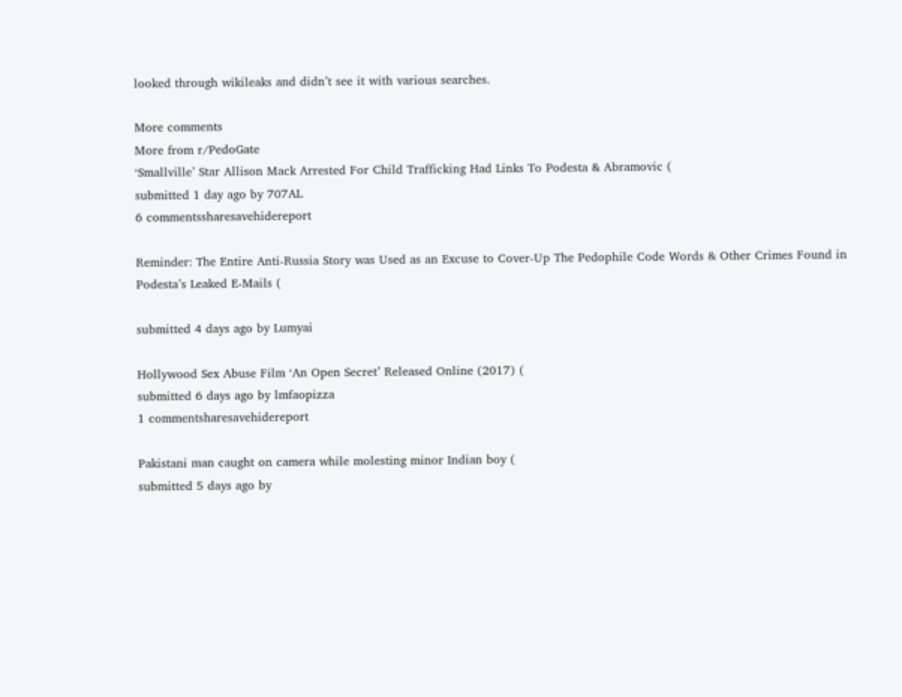looked through wikileaks and didn’t see it with various searches.

More comments
More from r/PedoGate
‘Smallville’ Star Allison Mack Arrested For Child Trafficking Had Links To Podesta & Abramovic (
submitted 1 day ago by 707AL
6 commentssharesavehidereport

Reminder: The Entire Anti-Russia Story was Used as an Excuse to Cover-Up The Pedophile Code Words & Other Crimes Found in Podesta’s Leaked E-Mails (

submitted 4 days ago by Lumyai

Hollywood Sex Abuse Film ‘An Open Secret’ Released Online (2017) (
submitted 6 days ago by lmfaopizza
1 commentsharesavehidereport

Pakistani man caught on camera while molesting minor Indian boy (
submitted 5 days ago by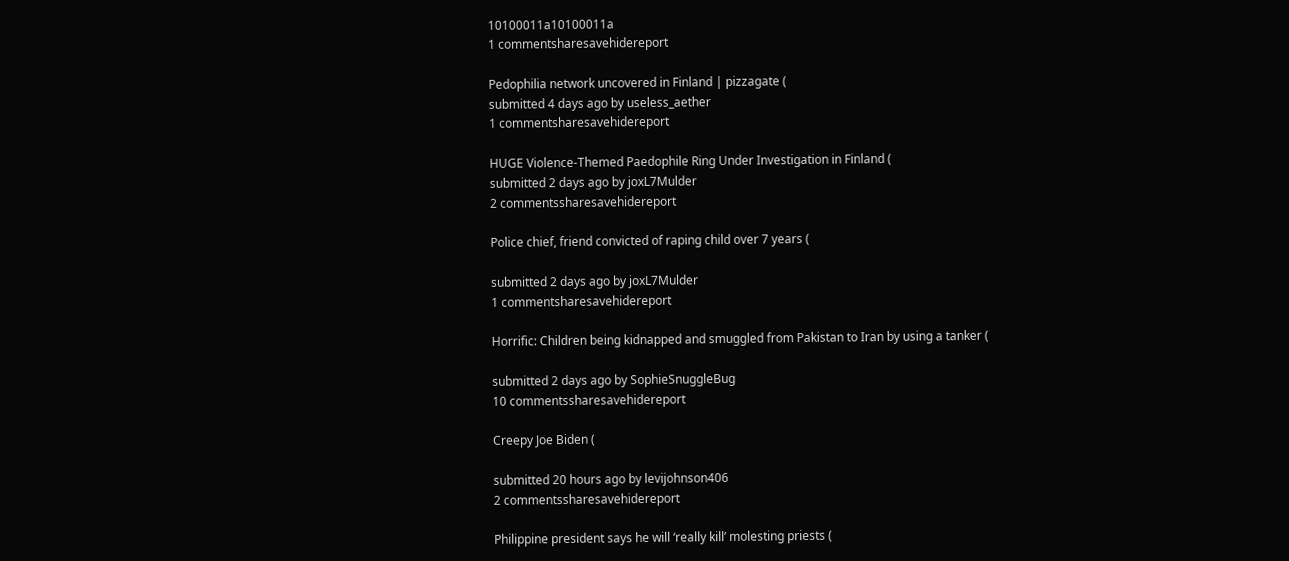10100011a10100011a
1 commentsharesavehidereport

Pedophilia network uncovered in Finland | pizzagate (
submitted 4 days ago by useless_aether
1 commentsharesavehidereport

HUGE Violence-Themed Paedophile Ring Under Investigation in Finland (
submitted 2 days ago by joxL7Mulder
2 commentssharesavehidereport

Police chief, friend convicted of raping child over 7 years (

submitted 2 days ago by joxL7Mulder
1 commentsharesavehidereport

Horrific: Children being kidnapped and smuggled from Pakistan to Iran by using a tanker (

submitted 2 days ago by SophieSnuggleBug
10 commentssharesavehidereport

Creepy Joe Biden (

submitted 20 hours ago by levijohnson406
2 commentssharesavehidereport

Philippine president says he will ‘really kill’ molesting priests (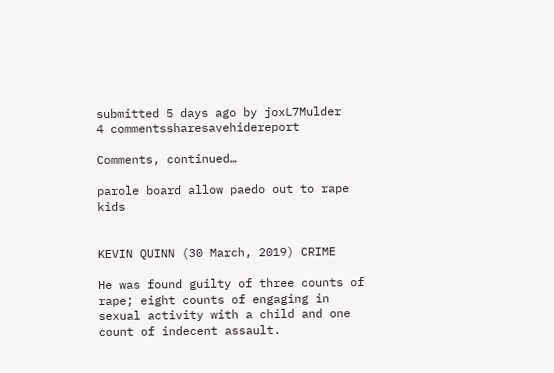submitted 5 days ago by joxL7Mulder
4 commentssharesavehidereport

Comments, continued…

parole board allow paedo out to rape kids


KEVIN QUINN (30 March, 2019) CRIME

He was found guilty of three counts of rape; eight counts of engaging in sexual activity with a child and one count of indecent assault.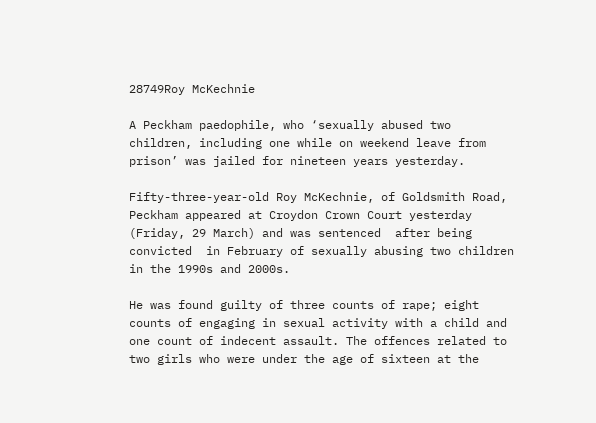28749Roy McKechnie

A Peckham paedophile, who ‘sexually abused two children, including one while on weekend leave from prison’ was jailed for nineteen years yesterday.

Fifty-three-year-old Roy McKechnie, of Goldsmith Road, Peckham appeared at Croydon Crown Court yesterday (Friday, 29 March) and was sentenced  after being convicted  in February of sexually abusing two children in the 1990s and 2000s.

He was found guilty of three counts of rape; eight counts of engaging in sexual activity with a child and one count of indecent assault. The offences related to two girls who were under the age of sixteen at the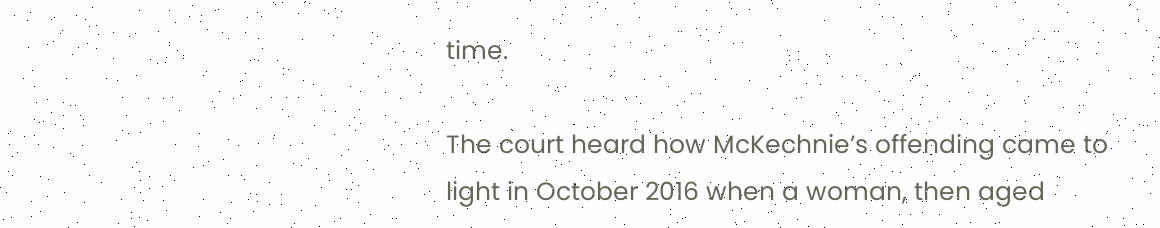time.

The court heard how McKechnie’s offending came to light in October 2016 when a woman, then aged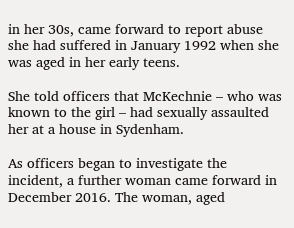in her 30s, came forward to report abuse she had suffered in January 1992 when she was aged in her early teens.

She told officers that McKechnie – who was known to the girl – had sexually assaulted her at a house in Sydenham.

As officers began to investigate the incident, a further woman came forward in December 2016. The woman, aged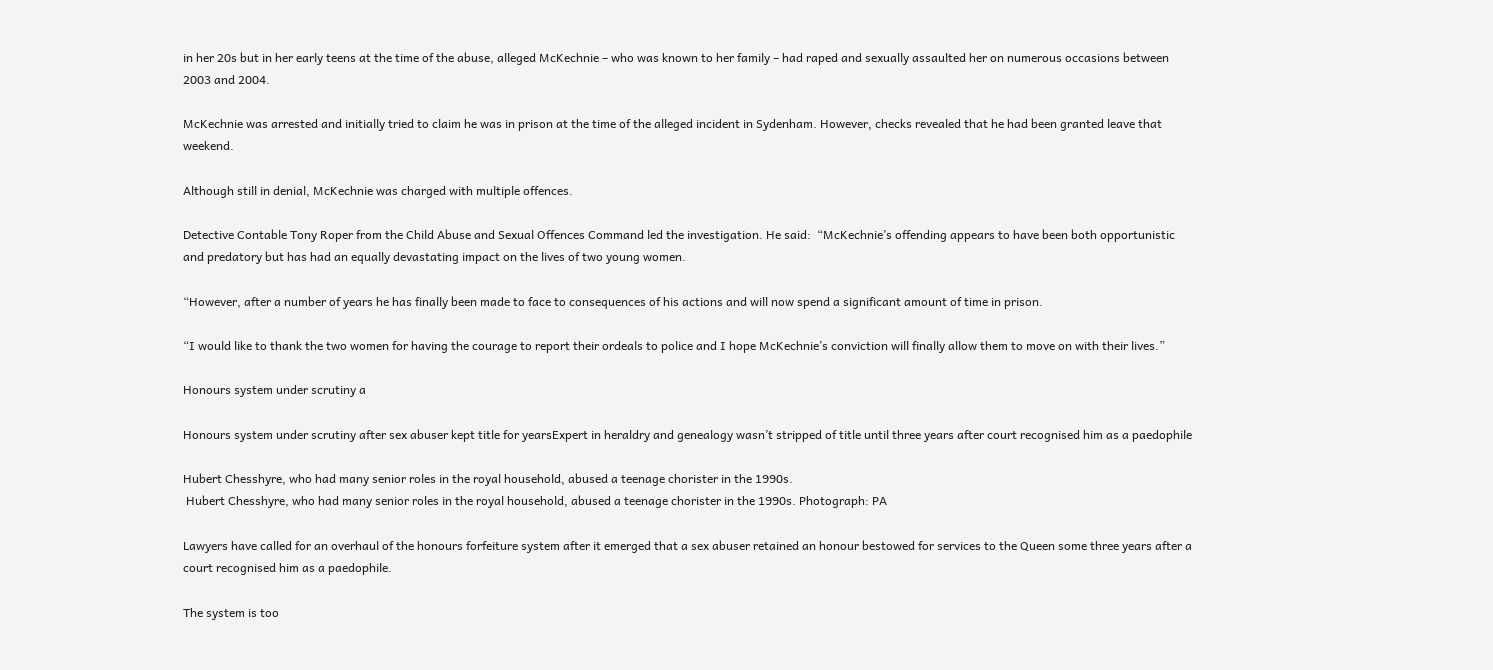in her 20s but in her early teens at the time of the abuse, alleged McKechnie – who was known to her family – had raped and sexually assaulted her on numerous occasions between 2003 and 2004.

McKechnie was arrested and initially tried to claim he was in prison at the time of the alleged incident in Sydenham. However, checks revealed that he had been granted leave that weekend.

Although still in denial, McKechnie was charged with multiple offences.

Detective Contable Tony Roper from the Child Abuse and Sexual Offences Command led the investigation. He said:  “McKechnie’s offending appears to have been both opportunistic and predatory but has had an equally devastating impact on the lives of two young women.

“However, after a number of years he has finally been made to face to consequences of his actions and will now spend a significant amount of time in prison.

“I would like to thank the two women for having the courage to report their ordeals to police and I hope McKechnie’s conviction will finally allow them to move on with their lives.”

Honours system under scrutiny a

Honours system under scrutiny after sex abuser kept title for yearsExpert in heraldry and genealogy wasn’t stripped of title until three years after court recognised him as a paedophile

Hubert Chesshyre, who had many senior roles in the royal household, abused a teenage chorister in the 1990s.
 Hubert Chesshyre, who had many senior roles in the royal household, abused a teenage chorister in the 1990s. Photograph: PA

Lawyers have called for an overhaul of the honours forfeiture system after it emerged that a sex abuser retained an honour bestowed for services to the Queen some three years after a court recognised him as a paedophile.

The system is too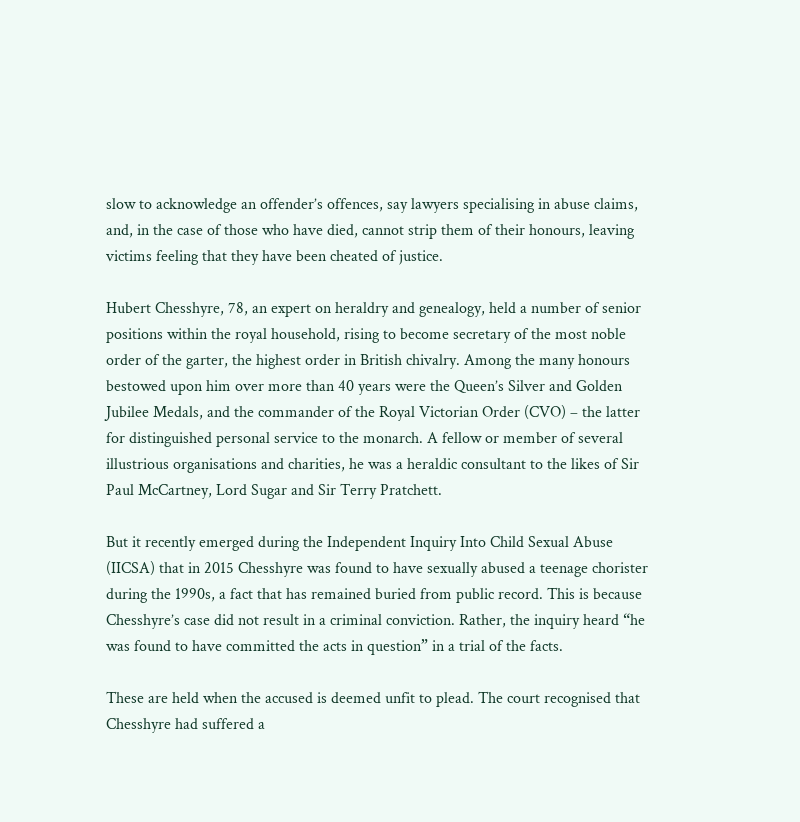slow to acknowledge an offender’s offences, say lawyers specialising in abuse claims, and, in the case of those who have died, cannot strip them of their honours, leaving victims feeling that they have been cheated of justice.

Hubert Chesshyre, 78, an expert on heraldry and genealogy, held a number of senior positions within the royal household, rising to become secretary of the most noble order of the garter, the highest order in British chivalry. Among the many honours bestowed upon him over more than 40 years were the Queen’s Silver and Golden Jubilee Medals, and the commander of the Royal Victorian Order (CVO) – the latter for distinguished personal service to the monarch. A fellow or member of several illustrious organisations and charities, he was a heraldic consultant to the likes of Sir Paul McCartney, Lord Sugar and Sir Terry Pratchett.

But it recently emerged during the Independent Inquiry Into Child Sexual Abuse (IICSA) that in 2015 Chesshyre was found to have sexually abused a teenage chorister during the 1990s, a fact that has remained buried from public record. This is because Chesshyre’s case did not result in a criminal conviction. Rather, the inquiry heard “he was found to have committed the acts in question” in a trial of the facts.

These are held when the accused is deemed unfit to plead. The court recognised that Chesshyre had suffered a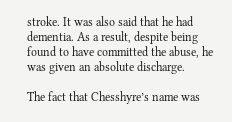stroke. It was also said that he had dementia. As a result, despite being found to have committed the abuse, he was given an absolute discharge.

The fact that Chesshyre’s name was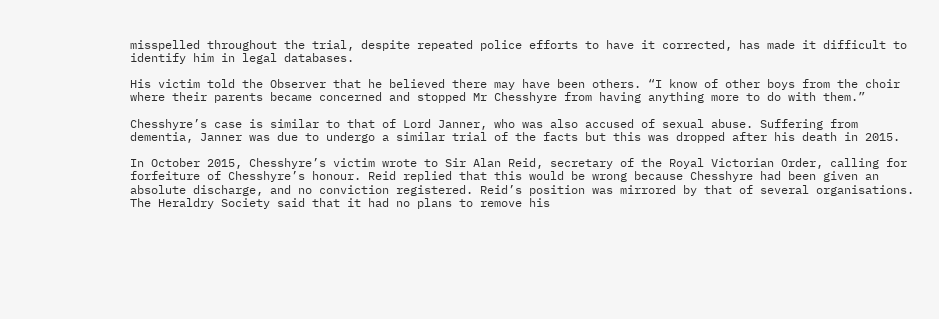misspelled throughout the trial, despite repeated police efforts to have it corrected, has made it difficult to identify him in legal databases.

His victim told the Observer that he believed there may have been others. “I know of other boys from the choir where their parents became concerned and stopped Mr Chesshyre from having anything more to do with them.”

Chesshyre’s case is similar to that of Lord Janner, who was also accused of sexual abuse. Suffering from dementia, Janner was due to undergo a similar trial of the facts but this was dropped after his death in 2015.

In October 2015, Chesshyre’s victim wrote to Sir Alan Reid, secretary of the Royal Victorian Order, calling for forfeiture of Chesshyre’s honour. Reid replied that this would be wrong because Chesshyre had been given an absolute discharge, and no conviction registered. Reid’s position was mirrored by that of several organisations. The Heraldry Society said that it had no plans to remove his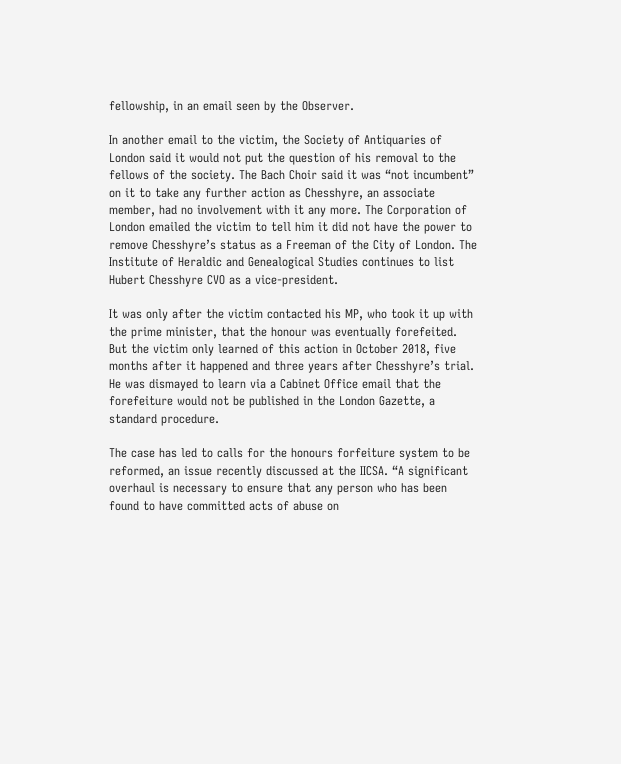fellowship, in an email seen by the Observer.

In another email to the victim, the Society of Antiquaries of London said it would not put the question of his removal to the fellows of the society. The Bach Choir said it was “not incumbent” on it to take any further action as Chesshyre, an associate member, had no involvement with it any more. The Corporation of London emailed the victim to tell him it did not have the power to remove Chesshyre’s status as a Freeman of the City of London. The Institute of Heraldic and Genealogical Studies continues to list Hubert Chesshyre CVO as a vice-president.

It was only after the victim contacted his MP, who took it up with the prime minister, that the honour was eventually forefeited. But the victim only learned of this action in October 2018, five months after it happened and three years after Chesshyre’s trial. He was dismayed to learn via a Cabinet Office email that the forefeiture would not be published in the London Gazette, a standard procedure.

The case has led to calls for the honours forfeiture system to be reformed, an issue recently discussed at the IICSA. “A significant overhaul is necessary to ensure that any person who has been found to have committed acts of abuse on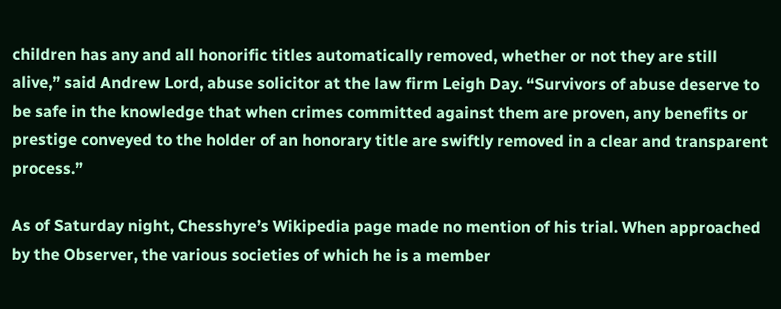children has any and all honorific titles automatically removed, whether or not they are still alive,” said Andrew Lord, abuse solicitor at the law firm Leigh Day. “Survivors of abuse deserve to be safe in the knowledge that when crimes committed against them are proven, any benefits or prestige conveyed to the holder of an honorary title are swiftly removed in a clear and transparent process.”

As of Saturday night, Chesshyre’s Wikipedia page made no mention of his trial. When approached by the Observer, the various societies of which he is a member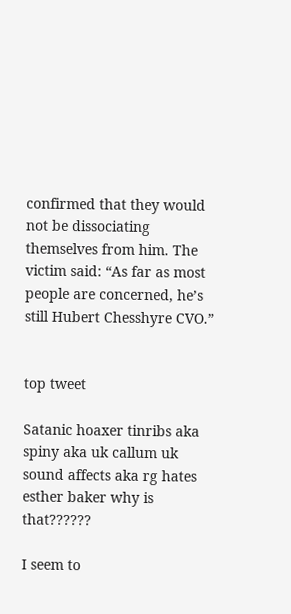confirmed that they would not be dissociating themselves from him. The victim said: “As far as most people are concerned, he’s still Hubert Chesshyre CVO.”


top tweet

Satanic hoaxer tinribs aka spiny aka uk callum uk sound affects aka rg hates esther baker why is that??????

I seem to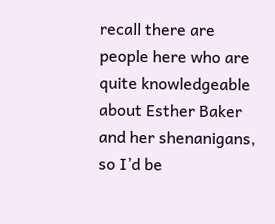recall there are people here who are quite knowledgeable about Esther Baker and her shenanigans, so I’d be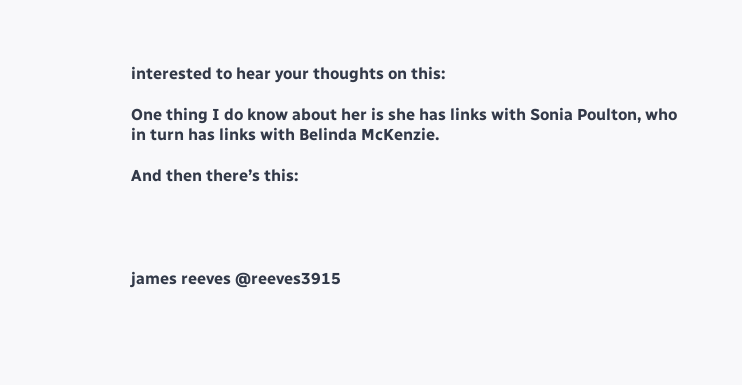interested to hear your thoughts on this:

One thing I do know about her is she has links with Sonia Poulton, who in turn has links with Belinda McKenzie.

And then there’s this:




james reeves @reeves3915